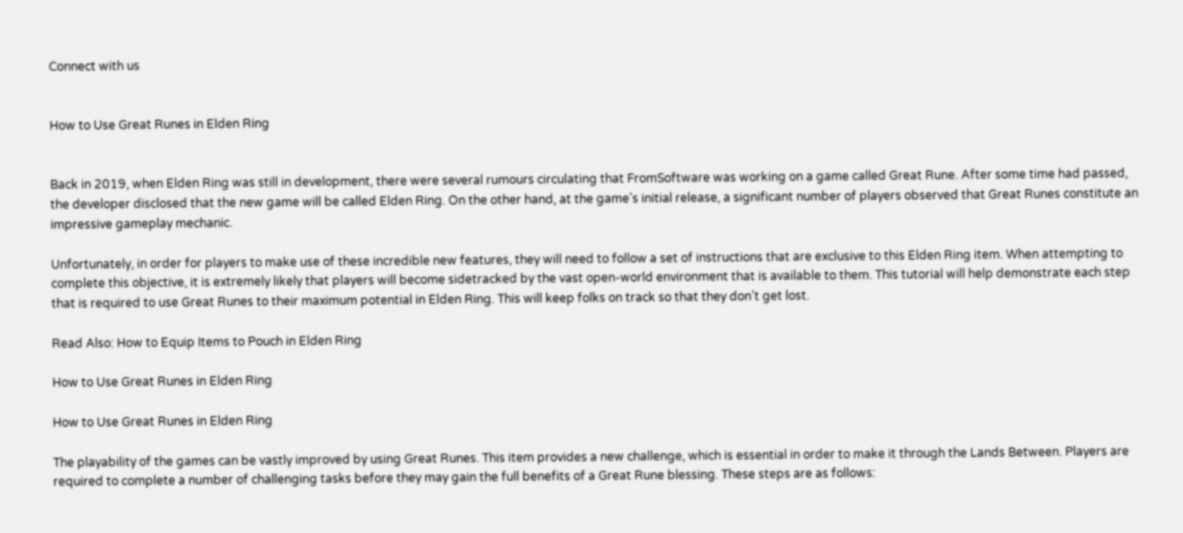Connect with us


How to Use Great Runes in Elden Ring


Back in 2019, when Elden Ring was still in development, there were several rumours circulating that FromSoftware was working on a game called Great Rune. After some time had passed, the developer disclosed that the new game will be called Elden Ring. On the other hand, at the game’s initial release, a significant number of players observed that Great Runes constitute an impressive gameplay mechanic.

Unfortunately, in order for players to make use of these incredible new features, they will need to follow a set of instructions that are exclusive to this Elden Ring item. When attempting to complete this objective, it is extremely likely that players will become sidetracked by the vast open-world environment that is available to them. This tutorial will help demonstrate each step that is required to use Great Runes to their maximum potential in Elden Ring. This will keep folks on track so that they don’t get lost.

Read Also: How to Equip Items to Pouch in Elden Ring

How to Use Great Runes in Elden Ring

How to Use Great Runes in Elden Ring

The playability of the games can be vastly improved by using Great Runes. This item provides a new challenge, which is essential in order to make it through the Lands Between. Players are required to complete a number of challenging tasks before they may gain the full benefits of a Great Rune blessing. These steps are as follows: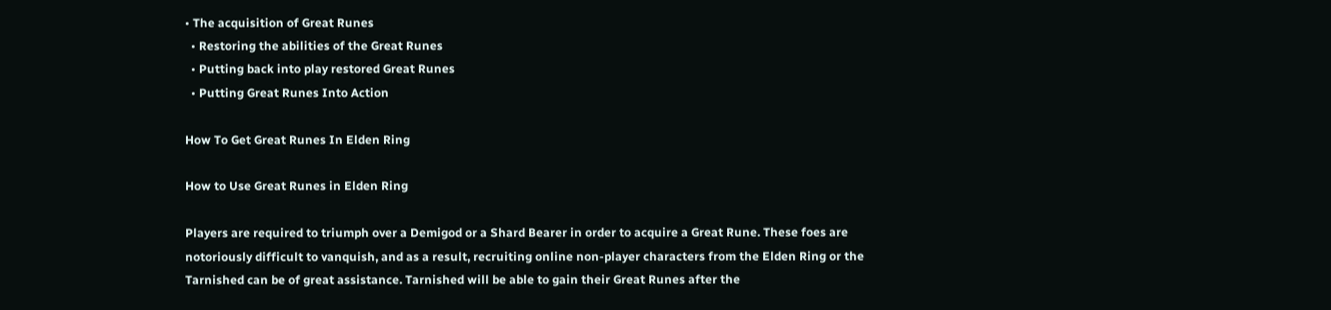• The acquisition of Great Runes
  • Restoring the abilities of the Great Runes
  • Putting back into play restored Great Runes
  • Putting Great Runes Into Action

How To Get Great Runes In Elden Ring

How to Use Great Runes in Elden Ring

Players are required to triumph over a Demigod or a Shard Bearer in order to acquire a Great Rune. These foes are notoriously difficult to vanquish, and as a result, recruiting online non-player characters from the Elden Ring or the Tarnished can be of great assistance. Tarnished will be able to gain their Great Runes after the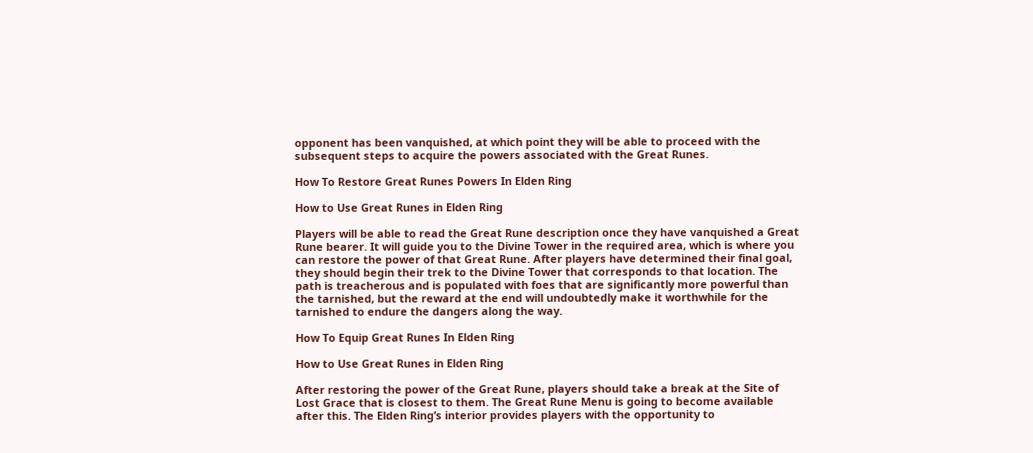opponent has been vanquished, at which point they will be able to proceed with the subsequent steps to acquire the powers associated with the Great Runes.

How To Restore Great Runes Powers In Elden Ring

How to Use Great Runes in Elden Ring

Players will be able to read the Great Rune description once they have vanquished a Great Rune bearer. It will guide you to the Divine Tower in the required area, which is where you can restore the power of that Great Rune. After players have determined their final goal, they should begin their trek to the Divine Tower that corresponds to that location. The path is treacherous and is populated with foes that are significantly more powerful than the tarnished, but the reward at the end will undoubtedly make it worthwhile for the tarnished to endure the dangers along the way.

How To Equip Great Runes In Elden Ring

How to Use Great Runes in Elden Ring

After restoring the power of the Great Rune, players should take a break at the Site of Lost Grace that is closest to them. The Great Rune Menu is going to become available after this. The Elden Ring’s interior provides players with the opportunity to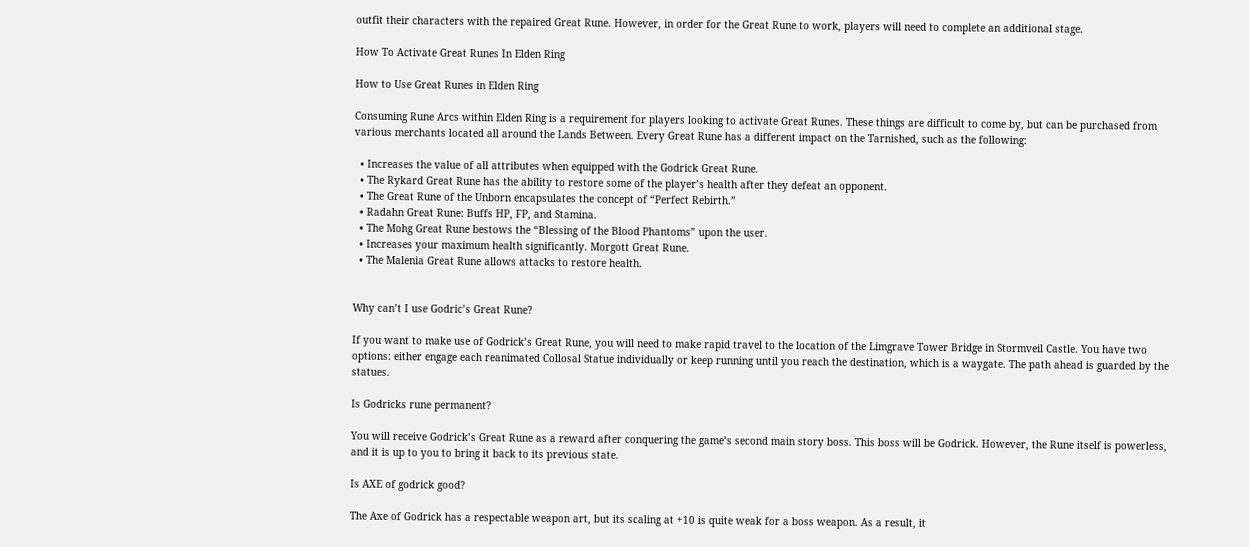outfit their characters with the repaired Great Rune. However, in order for the Great Rune to work, players will need to complete an additional stage.

How To Activate Great Runes In Elden Ring

How to Use Great Runes in Elden Ring

Consuming Rune Arcs within Elden Ring is a requirement for players looking to activate Great Runes. These things are difficult to come by, but can be purchased from various merchants located all around the Lands Between. Every Great Rune has a different impact on the Tarnished, such as the following:

  • Increases the value of all attributes when equipped with the Godrick Great Rune.
  • The Rykard Great Rune has the ability to restore some of the player’s health after they defeat an opponent.
  • The Great Rune of the Unborn encapsulates the concept of “Perfect Rebirth.”
  • Radahn Great Rune: Buffs HP, FP, and Stamina.
  • The Mohg Great Rune bestows the “Blessing of the Blood Phantoms” upon the user.
  • Increases your maximum health significantly. Morgott Great Rune.
  • The Malenia Great Rune allows attacks to restore health.


Why can’t I use Godric’s Great Rune?

If you want to make use of Godrick’s Great Rune, you will need to make rapid travel to the location of the Limgrave Tower Bridge in Stormveil Castle. You have two options: either engage each reanimated Collosal Statue individually or keep running until you reach the destination, which is a waygate. The path ahead is guarded by the statues.

Is Godricks rune permanent?

You will receive Godrick’s Great Rune as a reward after conquering the game’s second main story boss. This boss will be Godrick. However, the Rune itself is powerless, and it is up to you to bring it back to its previous state.

Is AXE of godrick good?

The Axe of Godrick has a respectable weapon art, but its scaling at +10 is quite weak for a boss weapon. As a result, it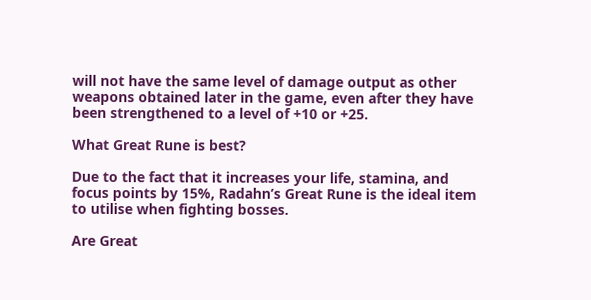will not have the same level of damage output as other weapons obtained later in the game, even after they have been strengthened to a level of +10 or +25.

What Great Rune is best?

Due to the fact that it increases your life, stamina, and focus points by 15%, Radahn’s Great Rune is the ideal item to utilise when fighting bosses.

Are Great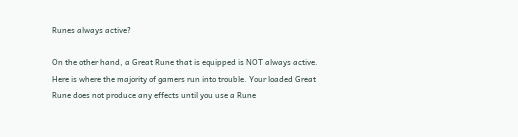Runes always active?

On the other hand, a Great Rune that is equipped is NOT always active. Here is where the majority of gamers run into trouble. Your loaded Great Rune does not produce any effects until you use a Rune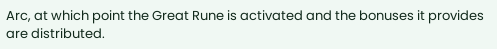Arc, at which point the Great Rune is activated and the bonuses it provides are distributed.